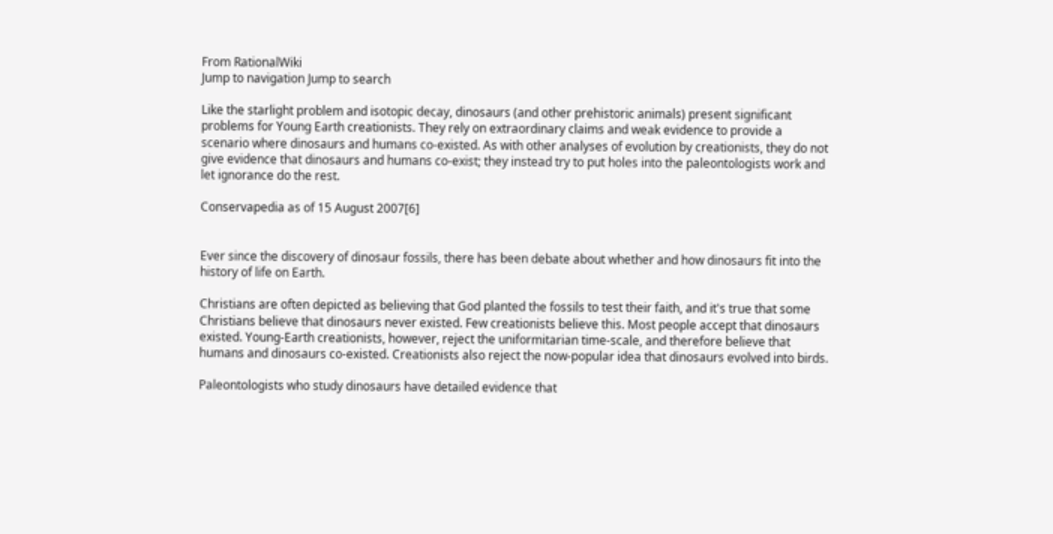From RationalWiki
Jump to navigation Jump to search

Like the starlight problem and isotopic decay, dinosaurs (and other prehistoric animals) present significant problems for Young Earth creationists. They rely on extraordinary claims and weak evidence to provide a scenario where dinosaurs and humans co-existed. As with other analyses of evolution by creationists, they do not give evidence that dinosaurs and humans co-exist; they instead try to put holes into the paleontologists work and let ignorance do the rest.

Conservapedia as of 15 August 2007[6]


Ever since the discovery of dinosaur fossils, there has been debate about whether and how dinosaurs fit into the history of life on Earth.

Christians are often depicted as believing that God planted the fossils to test their faith, and it's true that some Christians believe that dinosaurs never existed. Few creationists believe this. Most people accept that dinosaurs existed. Young-Earth creationists, however, reject the uniformitarian time-scale, and therefore believe that humans and dinosaurs co-existed. Creationists also reject the now-popular idea that dinosaurs evolved into birds.

Paleontologists who study dinosaurs have detailed evidence that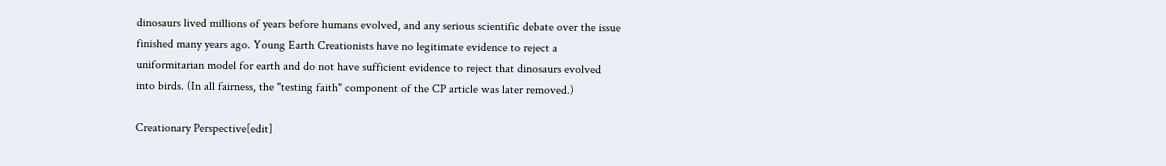dinosaurs lived millions of years before humans evolved, and any serious scientific debate over the issue finished many years ago. Young Earth Creationists have no legitimate evidence to reject a uniformitarian model for earth and do not have sufficient evidence to reject that dinosaurs evolved into birds. (In all fairness, the "testing faith" component of the CP article was later removed.)

Creationary Perspective[edit]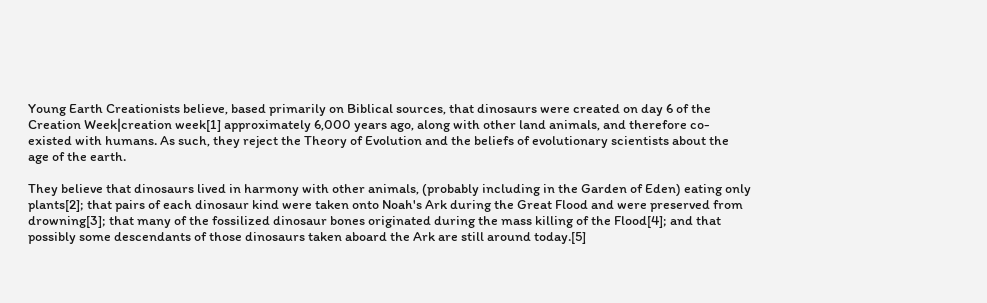Young Earth Creationists believe, based primarily on Biblical sources, that dinosaurs were created on day 6 of the Creation Week|creation week[1] approximately 6,000 years ago, along with other land animals, and therefore co-existed with humans. As such, they reject the Theory of Evolution and the beliefs of evolutionary scientists about the age of the earth.

They believe that dinosaurs lived in harmony with other animals, (probably including in the Garden of Eden) eating only plants[2]; that pairs of each dinosaur kind were taken onto Noah's Ark during the Great Flood and were preserved from drowning[3]; that many of the fossilized dinosaur bones originated during the mass killing of the Flood[4]; and that possibly some descendants of those dinosaurs taken aboard the Ark are still around today.[5]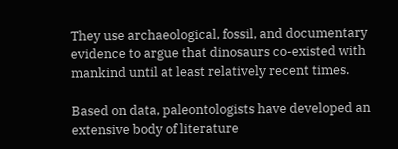They use archaeological, fossil, and documentary evidence to argue that dinosaurs co-existed with mankind until at least relatively recent times.

Based on data, paleontologists have developed an extensive body of literature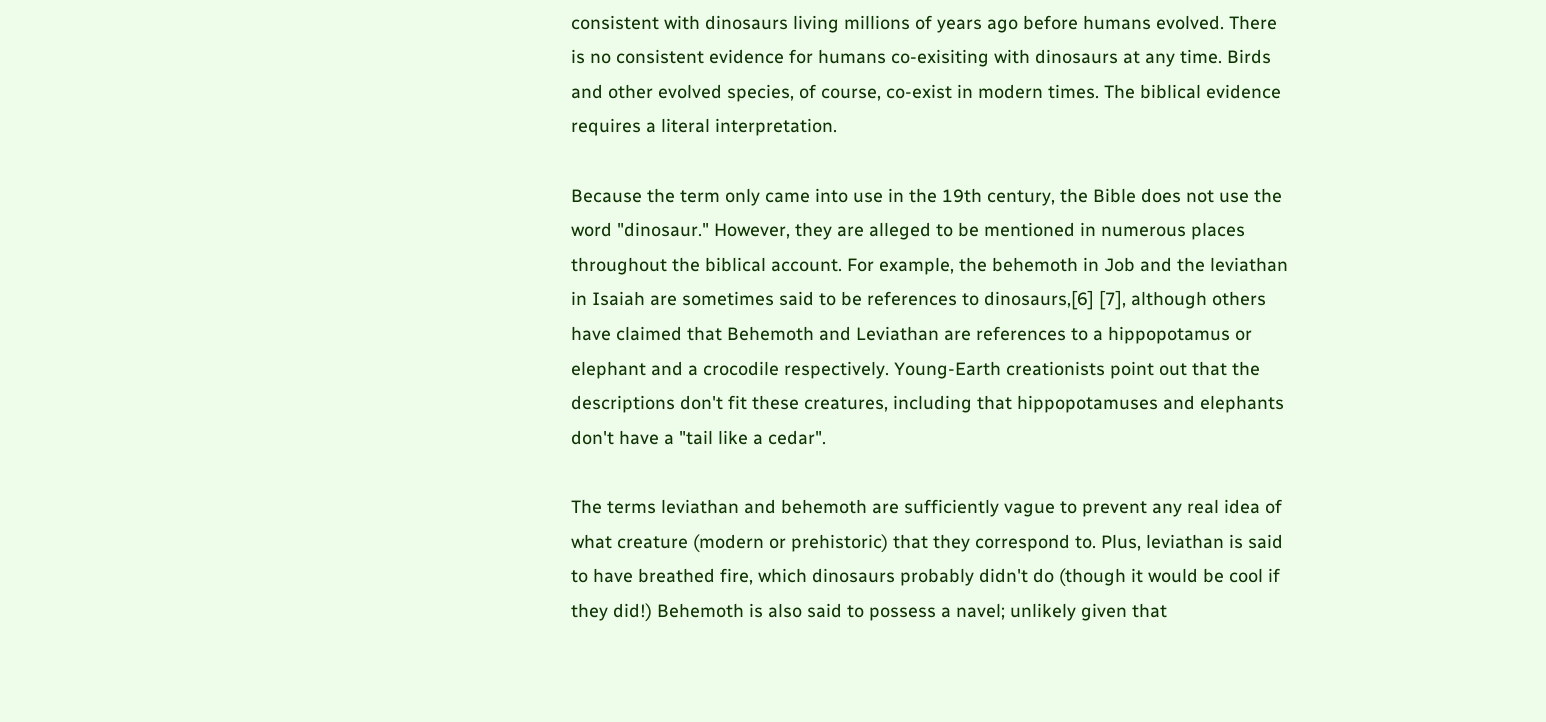consistent with dinosaurs living millions of years ago before humans evolved. There is no consistent evidence for humans co-exisiting with dinosaurs at any time. Birds and other evolved species, of course, co-exist in modern times. The biblical evidence requires a literal interpretation.

Because the term only came into use in the 19th century, the Bible does not use the word "dinosaur." However, they are alleged to be mentioned in numerous places throughout the biblical account. For example, the behemoth in Job and the leviathan in Isaiah are sometimes said to be references to dinosaurs,[6] [7], although others have claimed that Behemoth and Leviathan are references to a hippopotamus or elephant and a crocodile respectively. Young-Earth creationists point out that the descriptions don't fit these creatures, including that hippopotamuses and elephants don't have a "tail like a cedar".

The terms leviathan and behemoth are sufficiently vague to prevent any real idea of what creature (modern or prehistoric) that they correspond to. Plus, leviathan is said to have breathed fire, which dinosaurs probably didn't do (though it would be cool if they did!) Behemoth is also said to possess a navel; unlikely given that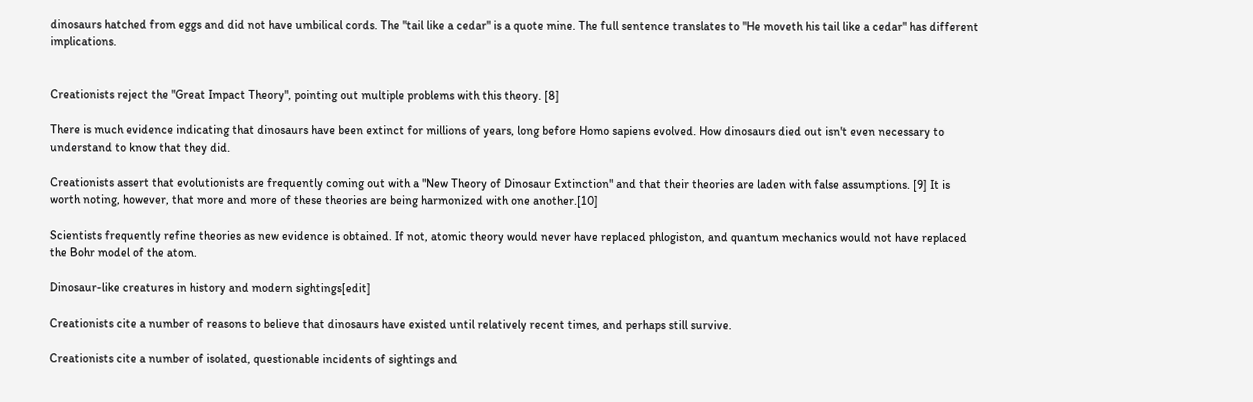dinosaurs hatched from eggs and did not have umbilical cords. The "tail like a cedar" is a quote mine. The full sentence translates to "He moveth his tail like a cedar" has different implications.


Creationists reject the "Great Impact Theory", pointing out multiple problems with this theory. [8]

There is much evidence indicating that dinosaurs have been extinct for millions of years, long before Homo sapiens evolved. How dinosaurs died out isn't even necessary to understand to know that they did.

Creationists assert that evolutionists are frequently coming out with a "New Theory of Dinosaur Extinction" and that their theories are laden with false assumptions. [9] It is worth noting, however, that more and more of these theories are being harmonized with one another.[10]

Scientists frequently refine theories as new evidence is obtained. If not, atomic theory would never have replaced phlogiston, and quantum mechanics would not have replaced the Bohr model of the atom.

Dinosaur-like creatures in history and modern sightings[edit]

Creationists cite a number of reasons to believe that dinosaurs have existed until relatively recent times, and perhaps still survive.

Creationists cite a number of isolated, questionable incidents of sightings and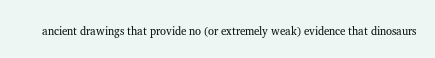ancient drawings that provide no (or extremely weak) evidence that dinosaurs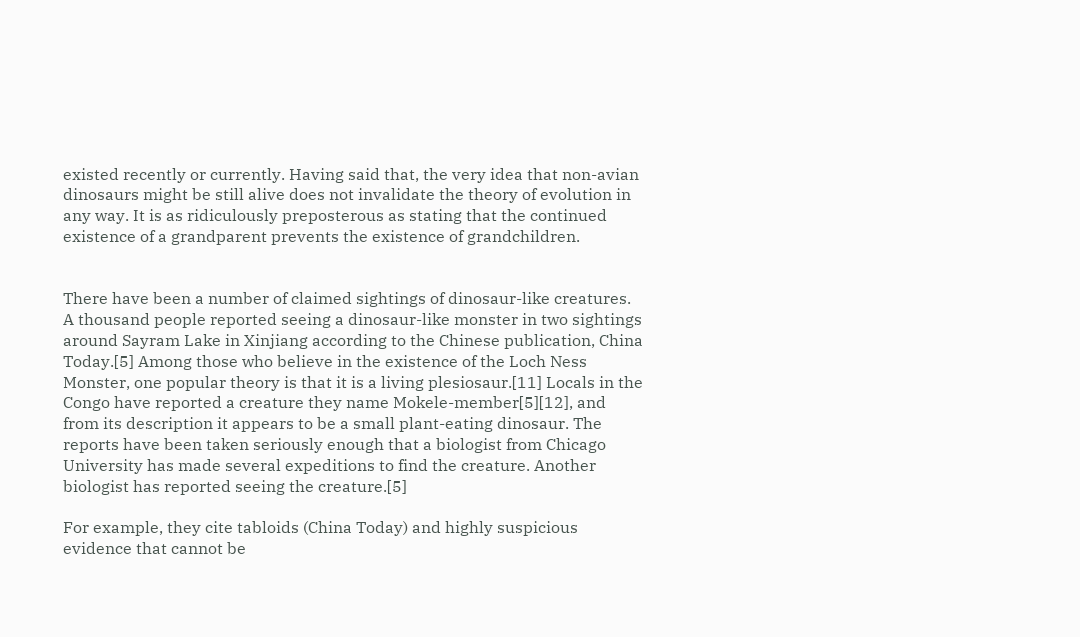existed recently or currently. Having said that, the very idea that non-avian dinosaurs might be still alive does not invalidate the theory of evolution in any way. It is as ridiculously preposterous as stating that the continued existence of a grandparent prevents the existence of grandchildren.


There have been a number of claimed sightings of dinosaur-like creatures. A thousand people reported seeing a dinosaur-like monster in two sightings around Sayram Lake in Xinjiang according to the Chinese publication, China Today.[5] Among those who believe in the existence of the Loch Ness Monster, one popular theory is that it is a living plesiosaur.[11] Locals in the Congo have reported a creature they name Mokele-member[5][12], and from its description it appears to be a small plant-eating dinosaur. The reports have been taken seriously enough that a biologist from Chicago University has made several expeditions to find the creature. Another biologist has reported seeing the creature.[5]

For example, they cite tabloids (China Today) and highly suspicious evidence that cannot be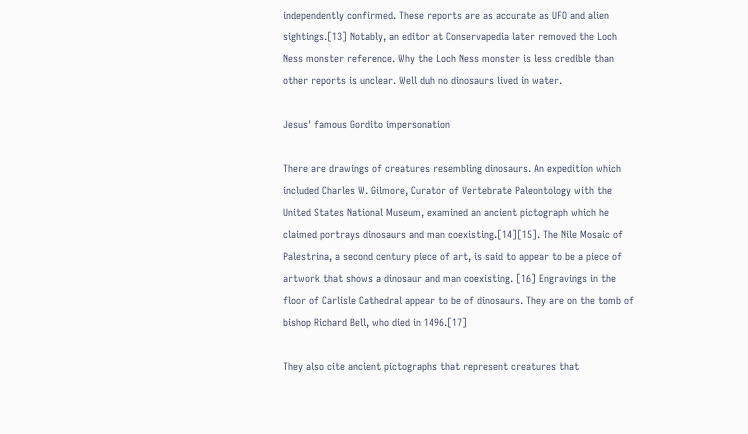independently confirmed. These reports are as accurate as UFO and alien sightings.[13] Notably, an editor at Conservapedia later removed the Loch Ness monster reference. Why the Loch Ness monster is less credible than other reports is unclear. Well duh no dinosaurs lived in water.

Jesus' famous Gordito impersonation

There are drawings of creatures resembling dinosaurs. An expedition which included Charles W. Gilmore, Curator of Vertebrate Paleontology with the United States National Museum, examined an ancient pictograph which he claimed portrays dinosaurs and man coexisting.[14][15]. The Nile Mosaic of Palestrina, a second century piece of art, is said to appear to be a piece of artwork that shows a dinosaur and man coexisting. [16] Engravings in the floor of Carlisle Cathedral appear to be of dinosaurs. They are on the tomb of bishop Richard Bell, who died in 1496.[17]

They also cite ancient pictographs that represent creatures that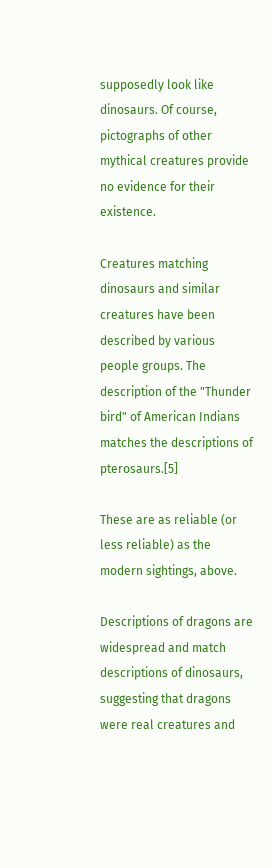supposedly look like dinosaurs. Of course, pictographs of other mythical creatures provide no evidence for their existence.

Creatures matching dinosaurs and similar creatures have been described by various people groups. The description of the "Thunder bird" of American Indians matches the descriptions of pterosaurs.[5]

These are as reliable (or less reliable) as the modern sightings, above.

Descriptions of dragons are widespread and match descriptions of dinosaurs, suggesting that dragons were real creatures and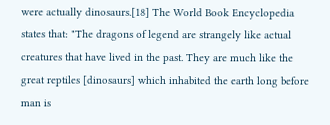were actually dinosaurs.[18] The World Book Encyclopedia states that: "The dragons of legend are strangely like actual creatures that have lived in the past. They are much like the great reptiles [dinosaurs] which inhabited the earth long before man is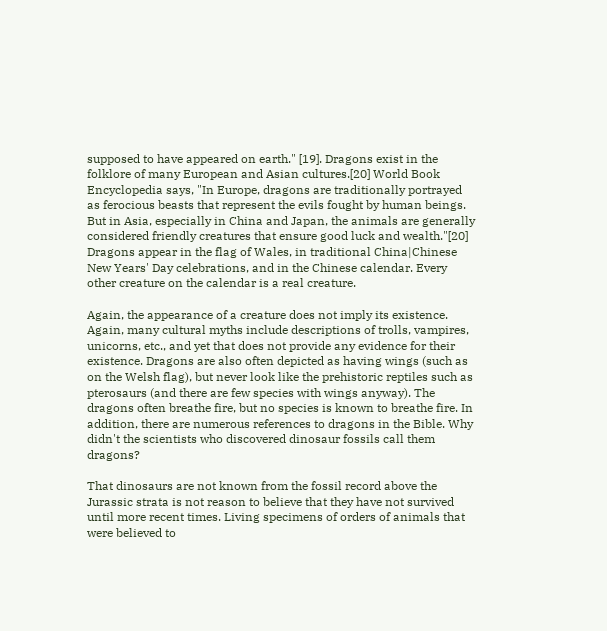supposed to have appeared on earth." [19]. Dragons exist in the folklore of many European and Asian cultures.[20] World Book Encyclopedia says, "In Europe, dragons are traditionally portrayed as ferocious beasts that represent the evils fought by human beings. But in Asia, especially in China and Japan, the animals are generally considered friendly creatures that ensure good luck and wealth."[20] Dragons appear in the flag of Wales, in traditional China|Chinese New Years' Day celebrations, and in the Chinese calendar. Every other creature on the calendar is a real creature.

Again, the appearance of a creature does not imply its existence. Again, many cultural myths include descriptions of trolls, vampires, unicorns, etc., and yet that does not provide any evidence for their existence. Dragons are also often depicted as having wings (such as on the Welsh flag), but never look like the prehistoric reptiles such as pterosaurs (and there are few species with wings anyway). The dragons often breathe fire, but no species is known to breathe fire. In addition, there are numerous references to dragons in the Bible. Why didn't the scientists who discovered dinosaur fossils call them dragons?

That dinosaurs are not known from the fossil record above the Jurassic strata is not reason to believe that they have not survived until more recent times. Living specimens of orders of animals that were believed to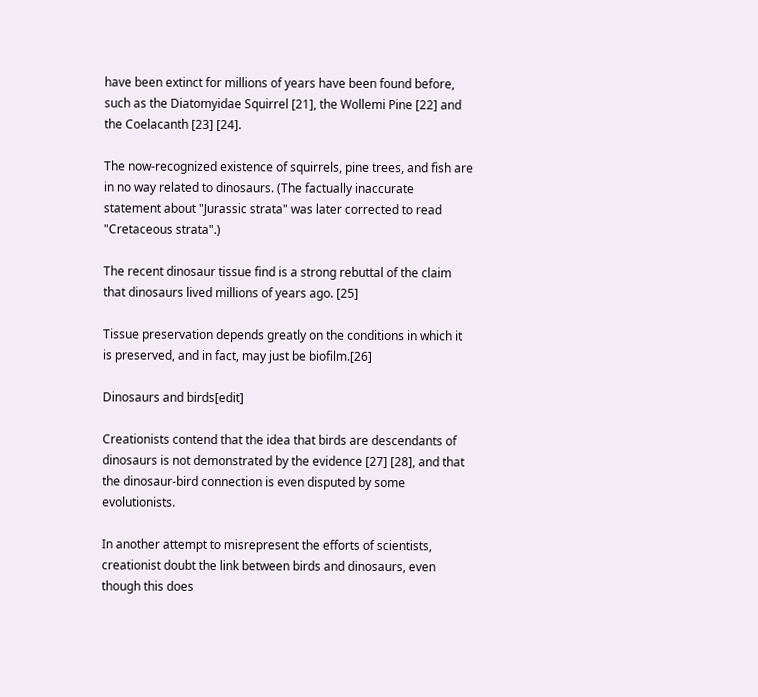have been extinct for millions of years have been found before, such as the Diatomyidae Squirrel [21], the Wollemi Pine [22] and the Coelacanth [23] [24].

The now-recognized existence of squirrels, pine trees, and fish are in no way related to dinosaurs. (The factually inaccurate statement about "Jurassic strata" was later corrected to read "Cretaceous strata".)

The recent dinosaur tissue find is a strong rebuttal of the claim that dinosaurs lived millions of years ago. [25]

Tissue preservation depends greatly on the conditions in which it is preserved, and in fact, may just be biofilm.[26]

Dinosaurs and birds[edit]

Creationists contend that the idea that birds are descendants of dinosaurs is not demonstrated by the evidence [27] [28], and that the dinosaur-bird connection is even disputed by some evolutionists.

In another attempt to misrepresent the efforts of scientists, creationist doubt the link between birds and dinosaurs, even though this does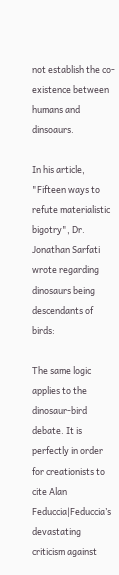not establish the co-existence between humans and dinsoaurs.

In his article, "Fifteen ways to refute materialistic bigotry", Dr. Jonathan Sarfati wrote regarding dinosaurs being descendants of birds:

The same logic applies to the dinosaur-bird debate. It is perfectly in order for creationists to cite Alan Feduccia|Feduccia’s devastating criticism against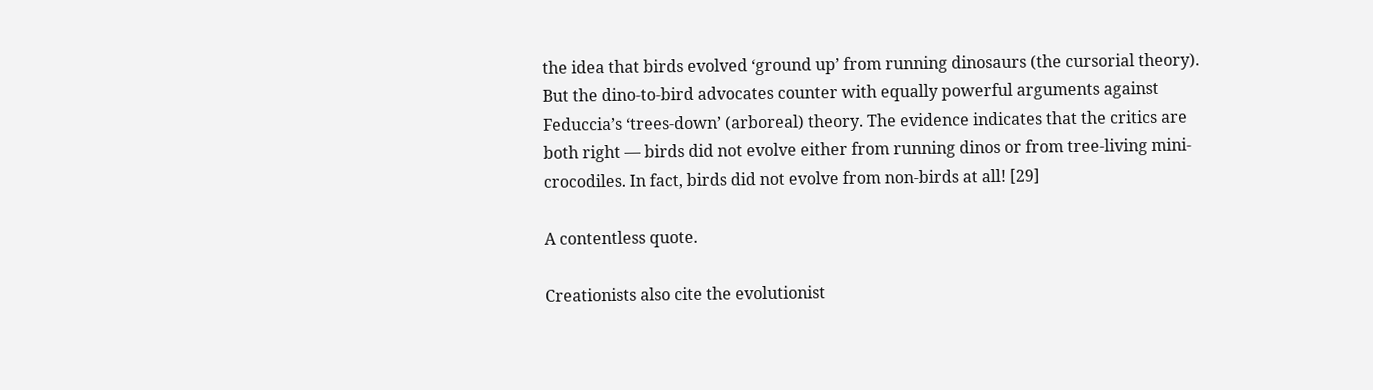the idea that birds evolved ‘ground up’ from running dinosaurs (the cursorial theory). But the dino-to-bird advocates counter with equally powerful arguments against Feduccia’s ‘trees-down’ (arboreal) theory. The evidence indicates that the critics are both right — birds did not evolve either from running dinos or from tree-living mini-crocodiles. In fact, birds did not evolve from non-birds at all! [29]

A contentless quote.

Creationists also cite the evolutionist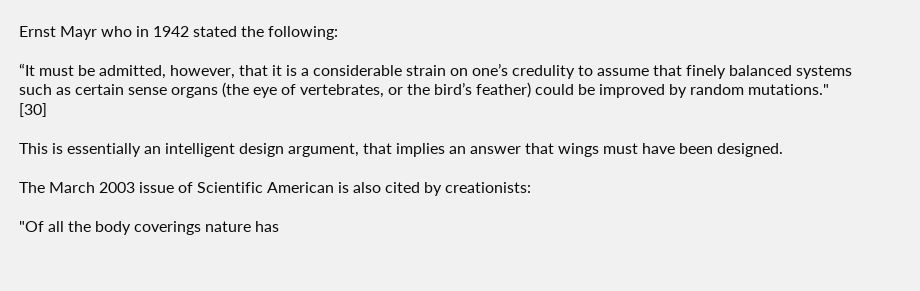Ernst Mayr who in 1942 stated the following:

“It must be admitted, however, that it is a considerable strain on one’s credulity to assume that finely balanced systems such as certain sense organs (the eye of vertebrates, or the bird’s feather) could be improved by random mutations." [30]

This is essentially an intelligent design argument, that implies an answer that wings must have been designed.

The March 2003 issue of Scientific American is also cited by creationists:

"Of all the body coverings nature has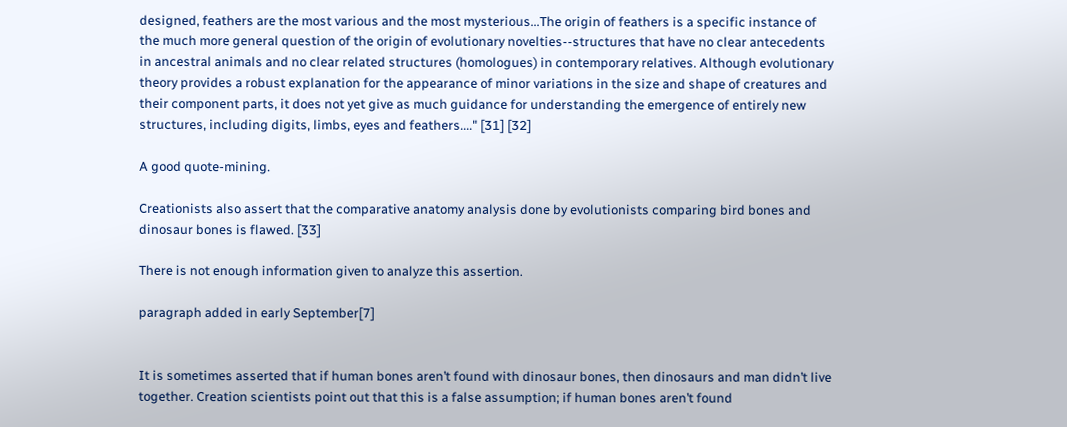designed, feathers are the most various and the most mysterious...The origin of feathers is a specific instance of the much more general question of the origin of evolutionary novelties--structures that have no clear antecedents in ancestral animals and no clear related structures (homologues) in contemporary relatives. Although evolutionary theory provides a robust explanation for the appearance of minor variations in the size and shape of creatures and their component parts, it does not yet give as much guidance for understanding the emergence of entirely new structures, including digits, limbs, eyes and feathers...." [31] [32]

A good quote-mining.

Creationists also assert that the comparative anatomy analysis done by evolutionists comparing bird bones and dinosaur bones is flawed. [33]

There is not enough information given to analyze this assertion.

paragraph added in early September[7]


It is sometimes asserted that if human bones aren’t found with dinosaur bones, then dinosaurs and man didn’t live together. Creation scientists point out that this is a false assumption; if human bones aren’t found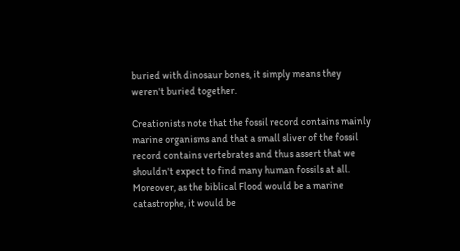buried with dinosaur bones, it simply means they weren't buried together.

Creationists note that the fossil record contains mainly marine organisms and that a small sliver of the fossil record contains vertebrates and thus assert that we shouldn't expect to find many human fossils at all. Moreover, as the biblical Flood would be a marine catastrophe, it would be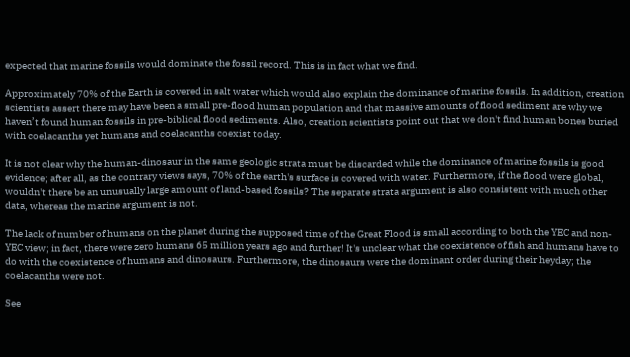expected that marine fossils would dominate the fossil record. This is in fact what we find.

Approximately 70% of the Earth is covered in salt water which would also explain the dominance of marine fossils. In addition, creation scientists assert there may have been a small pre-flood human population and that massive amounts of flood sediment are why we haven’t found human fossils in pre-biblical flood sediments. Also, creation scientists point out that we don't find human bones buried with coelacanths yet humans and coelacanths coexist today.

It is not clear why the human-dinosaur in the same geologic strata must be discarded while the dominance of marine fossils is good evidence; after all, as the contrary views says, 70% of the earth's surface is covered with water. Furthermore, if the flood were global, wouldn't there be an unusually large amount of land-based fossils? The separate strata argument is also consistent with much other data, whereas the marine argument is not.

The lack of number of humans on the planet during the supposed time of the Great Flood is small according to both the YEC and non-YEC view; in fact, there were zero humans 65 million years ago and further! It's unclear what the coexistence of fish and humans have to do with the coexistence of humans and dinosaurs. Furthermore, the dinosaurs were the dominant order during their heyday; the coelacanths were not.

See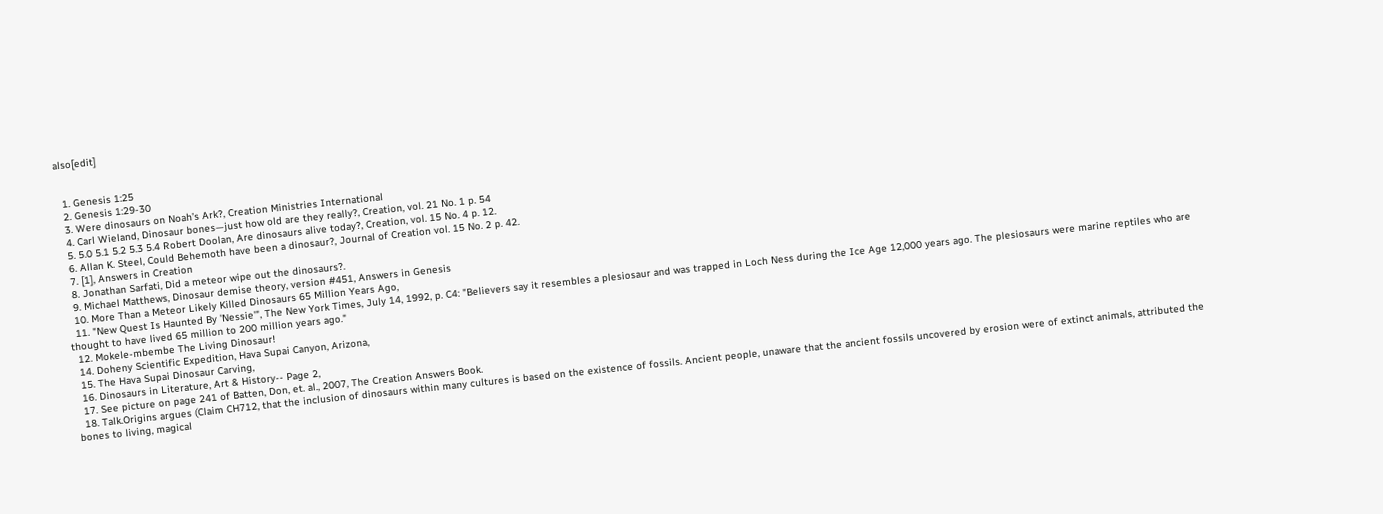also[edit]


  1. Genesis 1:25
  2. Genesis 1:29-30
  3. Were dinosaurs on Noah’s Ark?, Creation Ministries International
  4. Carl Wieland, Dinosaur bones—just how old are they really?, Creation, vol. 21 No. 1 p. 54
  5. 5.0 5.1 5.2 5.3 5.4 Robert Doolan, Are dinosaurs alive today?, Creation, vol. 15 No. 4 p. 12.
  6. Allan K. Steel, Could Behemoth have been a dinosaur?, Journal of Creation vol. 15 No. 2 p. 42.
  7. [1], Answers in Creation
  8. Jonathan Sarfati, Did a meteor wipe out the dinosaurs?.
  9. Michael Matthews, Dinosaur demise theory, version #451, Answers in Genesis
  10. More Than a Meteor Likely Killed Dinosaurs 65 Million Years Ago,
  11. "New Quest Is Haunted By 'Nessie'", The New York Times, July 14, 1992, p. C4: "Believers say it resembles a plesiosaur and was trapped in Loch Ness during the Ice Age 12,000 years ago. The plesiosaurs were marine reptiles who are thought to have lived 65 million to 200 million years ago."
  12. Mokele-mbembe The Living Dinosaur!
  14. Doheny Scientific Expedition, Hava Supai Canyon, Arizona,
  15. The Hava Supai Dinosaur Carving,
  16. Dinosaurs in Literature, Art & History-- Page 2,
  17. See picture on page 241 of Batten, Don, et. al., 2007, The Creation Answers Book.
  18. Talk.Origins argues (Claim CH712, that the inclusion of dinosaurs within many cultures is based on the existence of fossils. Ancient people, unaware that the ancient fossils uncovered by erosion were of extinct animals, attributed the bones to living, magical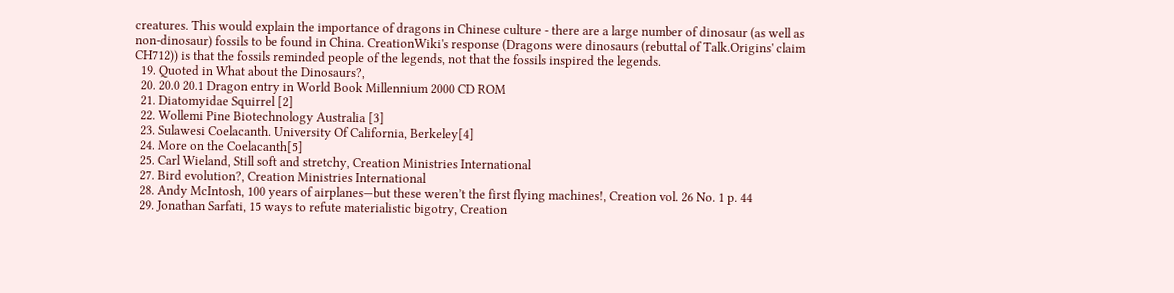creatures. This would explain the importance of dragons in Chinese culture - there are a large number of dinosaur (as well as non-dinosaur) fossils to be found in China. CreationWiki's response (Dragons were dinosaurs (rebuttal of Talk.Origins' claim CH712)) is that the fossils reminded people of the legends, not that the fossils inspired the legends.
  19. Quoted in What about the Dinosaurs?,
  20. 20.0 20.1 Dragon entry in World Book Millennium 2000 CD ROM
  21. Diatomyidae Squirrel [2]
  22. Wollemi Pine Biotechnology Australia [3]
  23. Sulawesi Coelacanth. University Of California, Berkeley[4]
  24. More on the Coelacanth[5]
  25. Carl Wieland, Still soft and stretchy, Creation Ministries International
  27. Bird evolution?, Creation Ministries International
  28. Andy McIntosh, 100 years of airplanes—but these weren’t the first flying machines!, Creation vol. 26 No. 1 p. 44
  29. Jonathan Sarfati, 15 ways to refute materialistic bigotry, Creation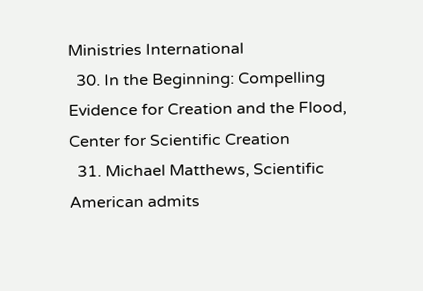Ministries International
  30. In the Beginning: Compelling Evidence for Creation and the Flood, Center for Scientific Creation
  31. Michael Matthews, Scientific American admits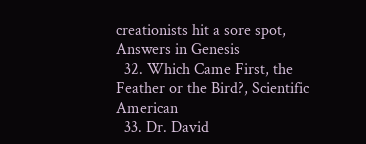creationists hit a sore spot, Answers in Genesis
  32. Which Came First, the Feather or the Bird?, Scientific American
  33. Dr. David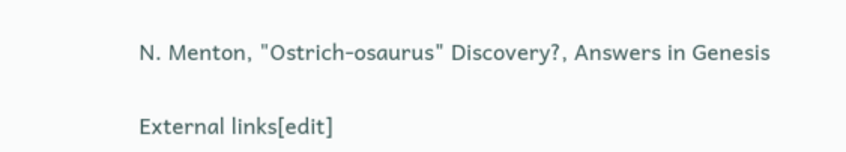N. Menton, "Ostrich-osaurus" Discovery?, Answers in Genesis

External links[edit]